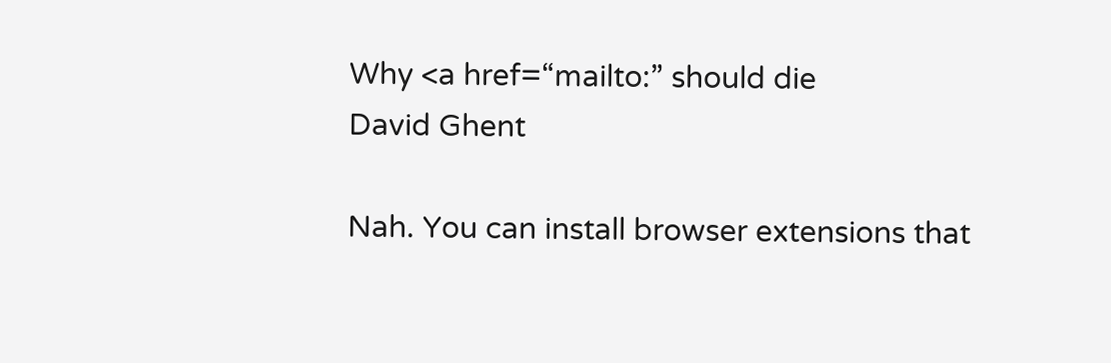Why <a href=“mailto:” should die
David Ghent

Nah. You can install browser extensions that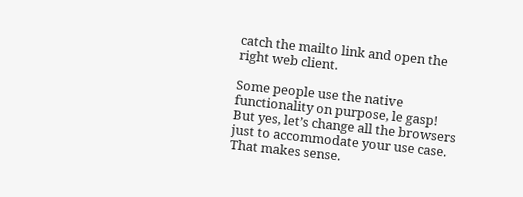catch the mailto link and open the right web client.

Some people use the native functionality on purpose, le gasp! But yes, let’s change all the browsers just to accommodate your use case. That makes sense.